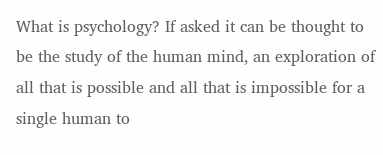What is psychology? If asked it can be thought to be the study of the human mind, an exploration of all that is possible and all that is impossible for a single human to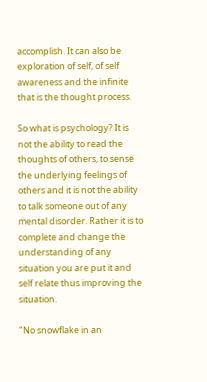accomplish. It can also be exploration of self, of self awareness and the infinite that is the thought process.

So what is psychology? It is not the ability to read the thoughts of others, to sense the underlying feelings of others and it is not the ability to talk someone out of any mental disorder. Rather it is to complete and change the understanding of any situation you are put it and self relate thus improving the situation.

"No snowflake in an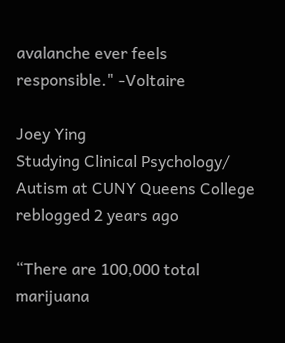avalanche ever feels responsible." -Voltaire

Joey Ying
Studying Clinical Psychology/ Autism at CUNY Queens College
reblogged 2 years ago

“There are 100,000 total marijuana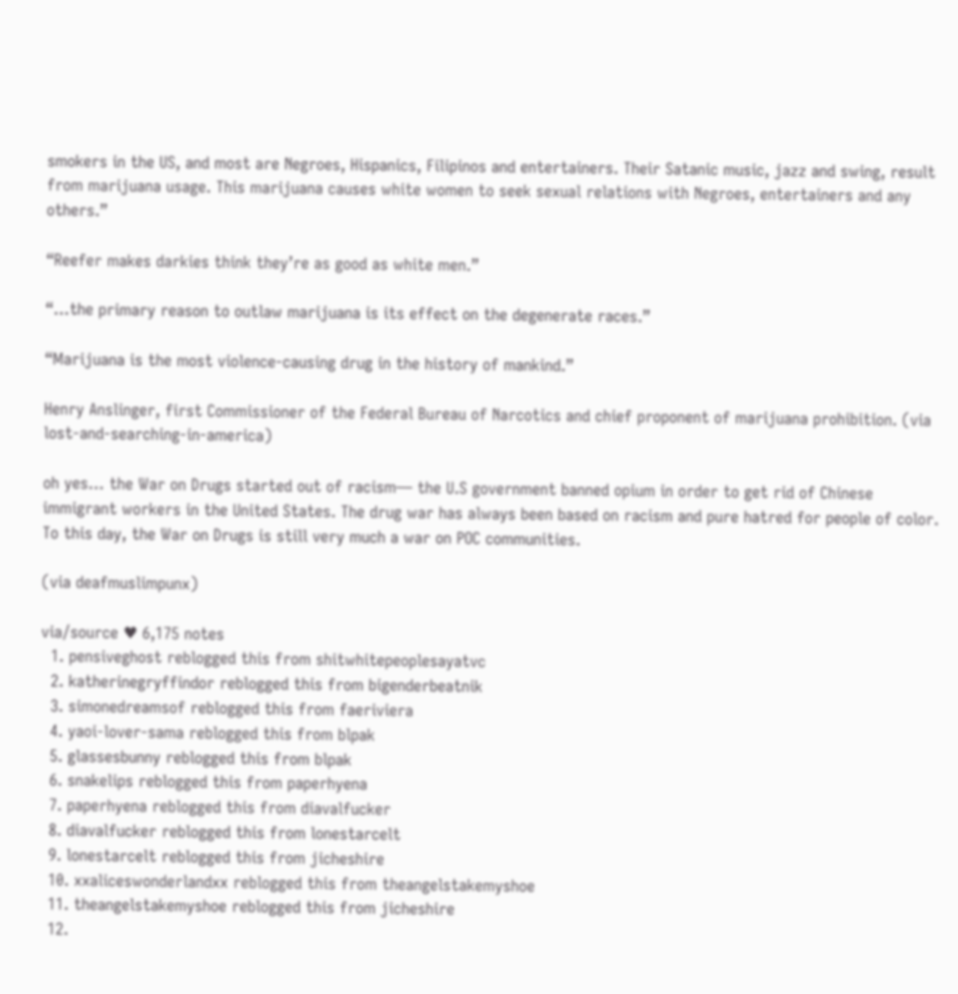smokers in the US, and most are Negroes, Hispanics, Filipinos and entertainers. Their Satanic music, jazz and swing, result from marijuana usage. This marijuana causes white women to seek sexual relations with Negroes, entertainers and any others.”

“Reefer makes darkies think they’re as good as white men.”

“…the primary reason to outlaw marijuana is its effect on the degenerate races.”

“Marijuana is the most violence-causing drug in the history of mankind.”

Henry Anslinger, first Commissioner of the Federal Bureau of Narcotics and chief proponent of marijuana prohibition. (via lost-and-searching-in-america)

oh yes… the War on Drugs started out of racism— the U.S government banned opium in order to get rid of Chinese immigrant workers in the United States. The drug war has always been based on racism and pure hatred for people of color. To this day, the War on Drugs is still very much a war on POC communities.

(via deafmuslimpunx)

via/source ♥ 6,175 notes
  1. pensiveghost reblogged this from shitwhitepeoplesayatvc
  2. katherinegryffindor reblogged this from bigenderbeatnik
  3. simonedreamsof reblogged this from faeriviera
  4. yaoi-lover-sama reblogged this from blpak
  5. glassesbunny reblogged this from blpak
  6. snakelips reblogged this from paperhyena
  7. paperhyena reblogged this from diavalfucker
  8. diavalfucker reblogged this from lonestarcelt
  9. lonestarcelt reblogged this from jicheshire
  10. xxaliceswonderlandxx reblogged this from theangelstakemyshoe
  11. theangelstakemyshoe reblogged this from jicheshire
  12.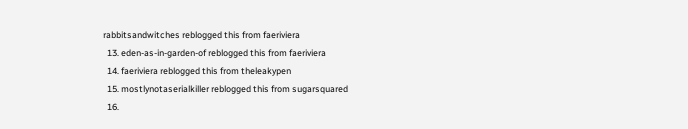rabbitsandwitches reblogged this from faeriviera
  13. eden-as-in-garden-of reblogged this from faeriviera
  14. faeriviera reblogged this from theleakypen
  15. mostlynotaserialkiller reblogged this from sugarsquared
  16.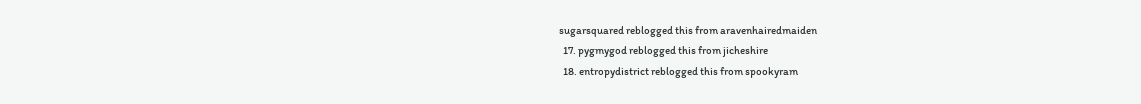sugarsquared reblogged this from aravenhairedmaiden
  17. pygmygod reblogged this from jicheshire
  18. entropydistrict reblogged this from spookyram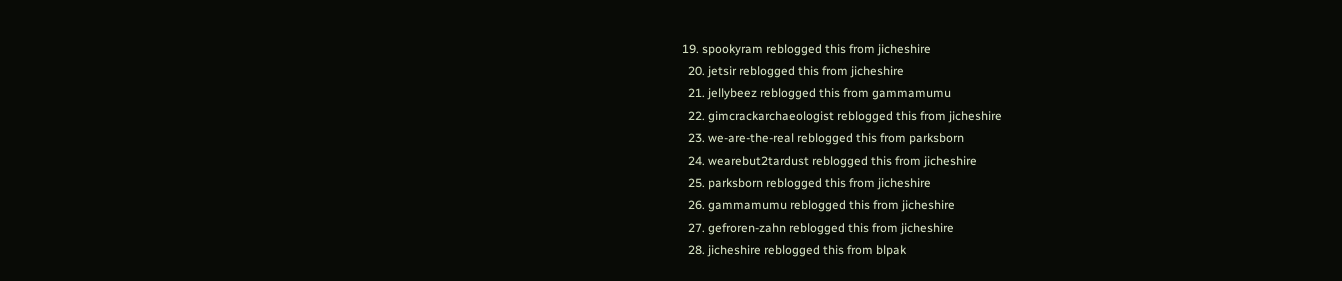19. spookyram reblogged this from jicheshire
  20. jetsir reblogged this from jicheshire
  21. jellybeez reblogged this from gammamumu
  22. gimcrackarchaeologist reblogged this from jicheshire
  23. we-are-the-real reblogged this from parksborn
  24. wearebut2tardust reblogged this from jicheshire
  25. parksborn reblogged this from jicheshire
  26. gammamumu reblogged this from jicheshire
  27. gefroren-zahn reblogged this from jicheshire
  28. jicheshire reblogged this from blpak